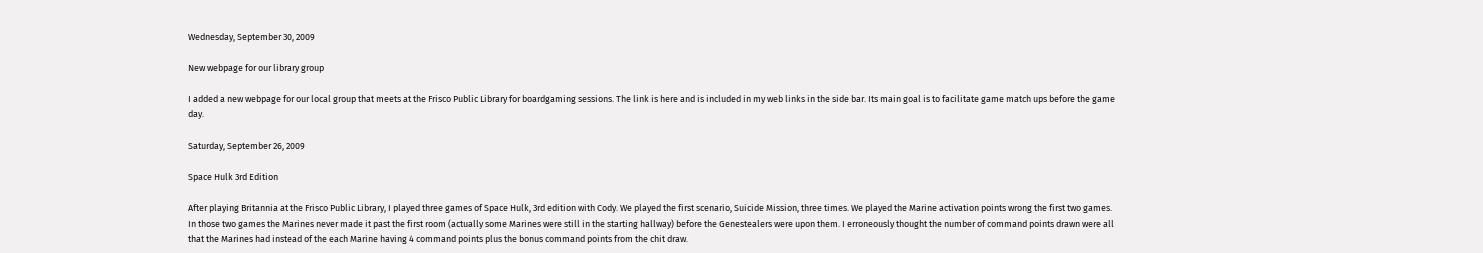Wednesday, September 30, 2009

New webpage for our library group

I added a new webpage for our local group that meets at the Frisco Public Library for boardgaming sessions. The link is here and is included in my web links in the side bar. Its main goal is to facilitate game match ups before the game day.

Saturday, September 26, 2009

Space Hulk 3rd Edition

After playing Britannia at the Frisco Public Library, I played three games of Space Hulk, 3rd edition with Cody. We played the first scenario, Suicide Mission, three times. We played the Marine activation points wrong the first two games. In those two games the Marines never made it past the first room (actually some Marines were still in the starting hallway) before the Genestealers were upon them. I erroneously thought the number of command points drawn were all that the Marines had instead of the each Marine having 4 command points plus the bonus command points from the chit draw.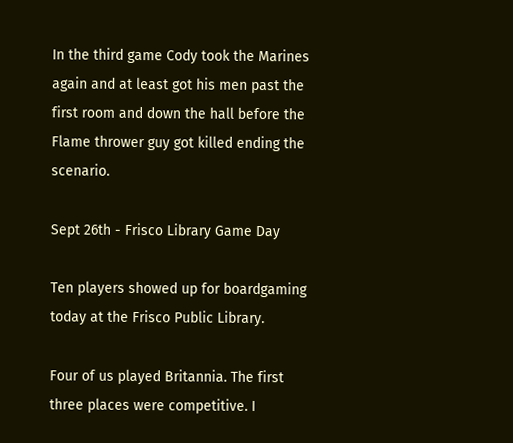In the third game Cody took the Marines again and at least got his men past the first room and down the hall before the Flame thrower guy got killed ending the scenario.

Sept 26th - Frisco Library Game Day

Ten players showed up for boardgaming today at the Frisco Public Library.

Four of us played Britannia. The first three places were competitive. I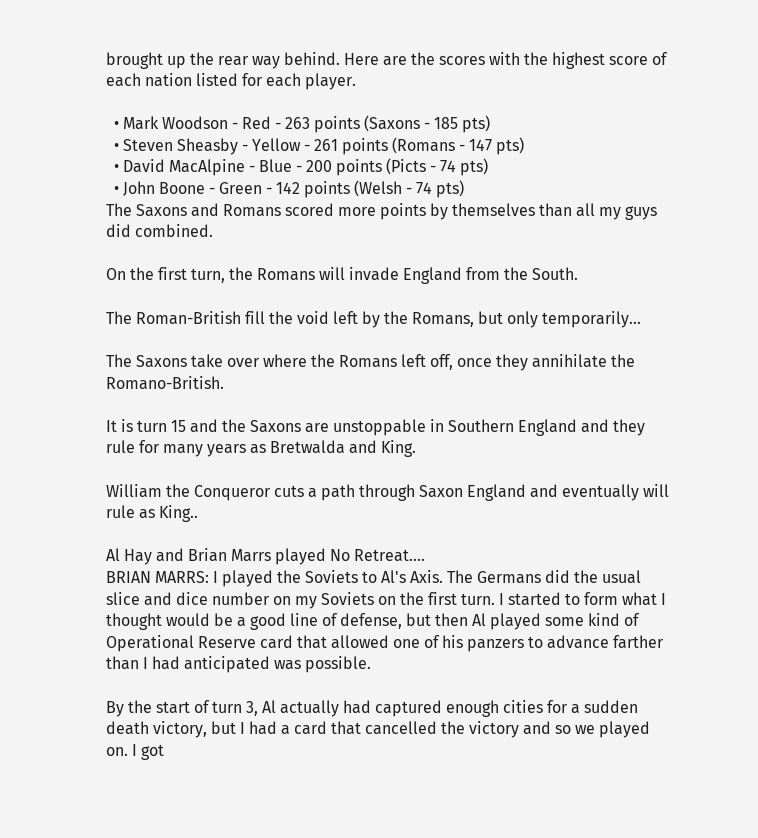brought up the rear way behind. Here are the scores with the highest score of each nation listed for each player.

  • Mark Woodson - Red - 263 points (Saxons - 185 pts)
  • Steven Sheasby - Yellow - 261 points (Romans - 147 pts)
  • David MacAlpine - Blue - 200 points (Picts - 74 pts)
  • John Boone - Green - 142 points (Welsh - 74 pts)
The Saxons and Romans scored more points by themselves than all my guys did combined.

On the first turn, the Romans will invade England from the South.

The Roman-British fill the void left by the Romans, but only temporarily...

The Saxons take over where the Romans left off, once they annihilate the Romano-British.

It is turn 15 and the Saxons are unstoppable in Southern England and they rule for many years as Bretwalda and King.

William the Conqueror cuts a path through Saxon England and eventually will rule as King..

Al Hay and Brian Marrs played No Retreat....
BRIAN MARRS: I played the Soviets to Al's Axis. The Germans did the usual slice and dice number on my Soviets on the first turn. I started to form what I thought would be a good line of defense, but then Al played some kind of Operational Reserve card that allowed one of his panzers to advance farther than I had anticipated was possible.

By the start of turn 3, Al actually had captured enough cities for a sudden death victory, but I had a card that cancelled the victory and so we played on. I got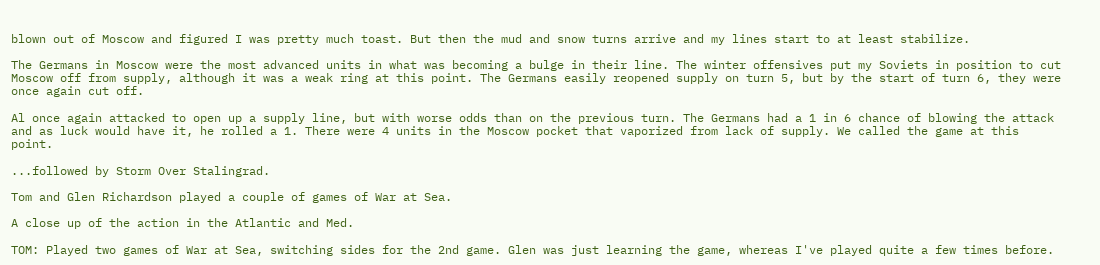blown out of Moscow and figured I was pretty much toast. But then the mud and snow turns arrive and my lines start to at least stabilize.

The Germans in Moscow were the most advanced units in what was becoming a bulge in their line. The winter offensives put my Soviets in position to cut Moscow off from supply, although it was a weak ring at this point. The Germans easily reopened supply on turn 5, but by the start of turn 6, they were once again cut off.

Al once again attacked to open up a supply line, but with worse odds than on the previous turn. The Germans had a 1 in 6 chance of blowing the attack and as luck would have it, he rolled a 1. There were 4 units in the Moscow pocket that vaporized from lack of supply. We called the game at this point.

...followed by Storm Over Stalingrad.

Tom and Glen Richardson played a couple of games of War at Sea.

A close up of the action in the Atlantic and Med.

TOM: Played two games of War at Sea, switching sides for the 2nd game. Glen was just learning the game, whereas I've played quite a few times before.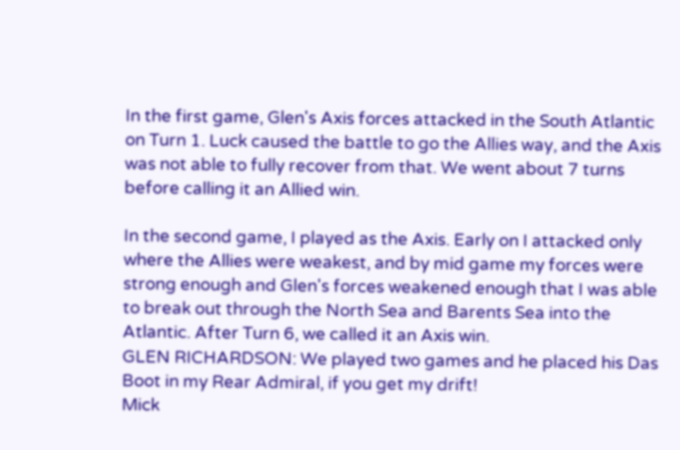In the first game, Glen's Axis forces attacked in the South Atlantic on Turn 1. Luck caused the battle to go the Allies way, and the Axis was not able to fully recover from that. We went about 7 turns before calling it an Allied win.

In the second game, I played as the Axis. Early on I attacked only where the Allies were weakest, and by mid game my forces were strong enough and Glen's forces weakened enough that I was able to break out through the North Sea and Barents Sea into the Atlantic. After Turn 6, we called it an Axis win.
GLEN RICHARDSON: We played two games and he placed his Das Boot in my Rear Admiral, if you get my drift!
Mick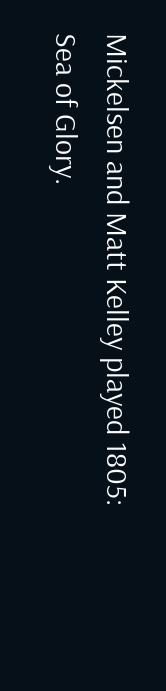Mickelsen and Matt Kelley played 1805: Sea of Glory.